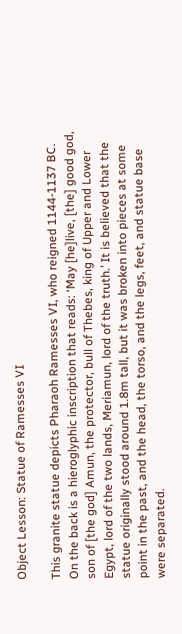Object Lesson: Statue of Ramesses VI

This granite statue depicts Pharaoh Ramesses VI, who reigned 1144-1137 BC. On the back is a hieroglyphic inscription that reads: ‘May [he]live, [the] good god, son of [the god] Amun, the protector, bull of Thebes, king of Upper and Lower Egypt, lord of the two lands, Meriamun, lord of the truth.’ It is believed that the statue originally stood around 1.8m tall, but it was broken into pieces at some point in the past, and the head, the torso, and the legs, feet, and statue base were separated.